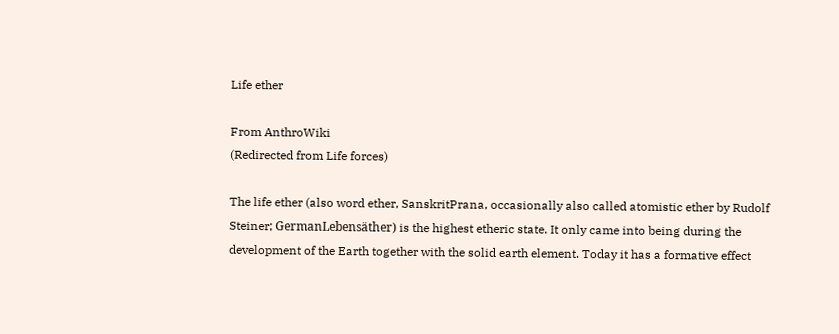Life ether

From AnthroWiki
(Redirected from Life forces)

The life ether (also word ether, SanskritPrana, occasionally also called atomistic ether by Rudolf Steiner; GermanLebensäther) is the highest etheric state. It only came into being during the development of the Earth together with the solid earth element. Today it has a formative effect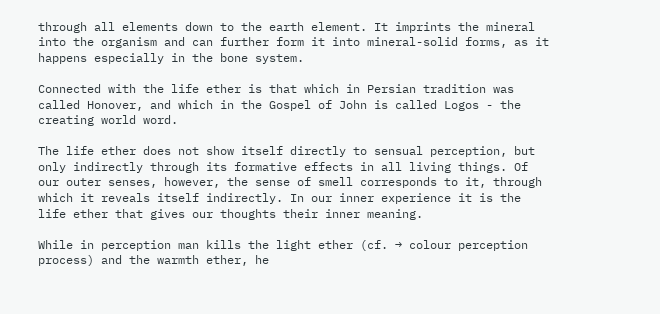through all elements down to the earth element. It imprints the mineral into the organism and can further form it into mineral-solid forms, as it happens especially in the bone system.

Connected with the life ether is that which in Persian tradition was called Honover, and which in the Gospel of John is called Logos - the creating world word.

The life ether does not show itself directly to sensual perception, but only indirectly through its formative effects in all living things. Of our outer senses, however, the sense of smell corresponds to it, through which it reveals itself indirectly. In our inner experience it is the life ether that gives our thoughts their inner meaning.

While in perception man kills the light ether (cf. → colour perception process) and the warmth ether, he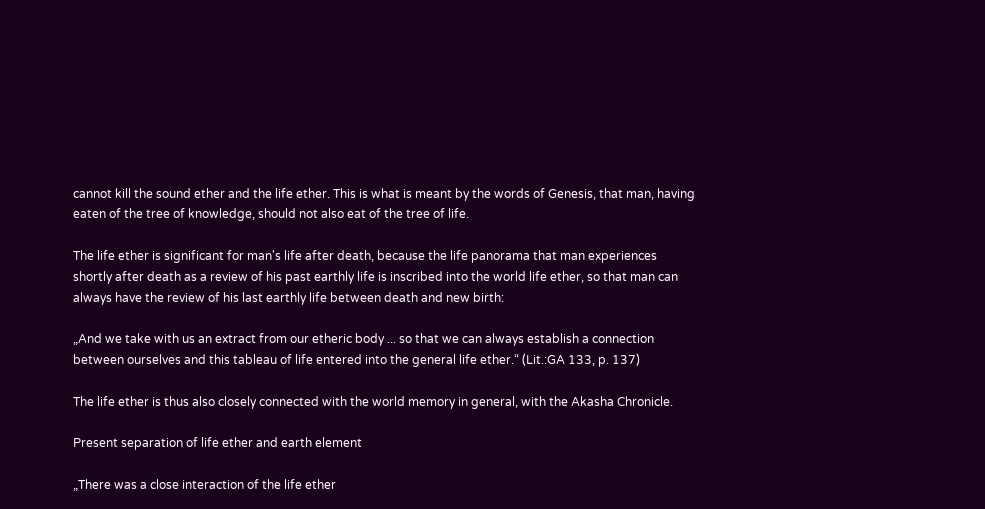cannot kill the sound ether and the life ether. This is what is meant by the words of Genesis, that man, having eaten of the tree of knowledge, should not also eat of the tree of life.

The life ether is significant for man's life after death, because the life panorama that man experiences shortly after death as a review of his past earthly life is inscribed into the world life ether, so that man can always have the review of his last earthly life between death and new birth:

„And we take with us an extract from our etheric body ... so that we can always establish a connection between ourselves and this tableau of life entered into the general life ether.“ (Lit.:GA 133, p. 137)

The life ether is thus also closely connected with the world memory in general, with the Akasha Chronicle.

Present separation of life ether and earth element

„There was a close interaction of the life ether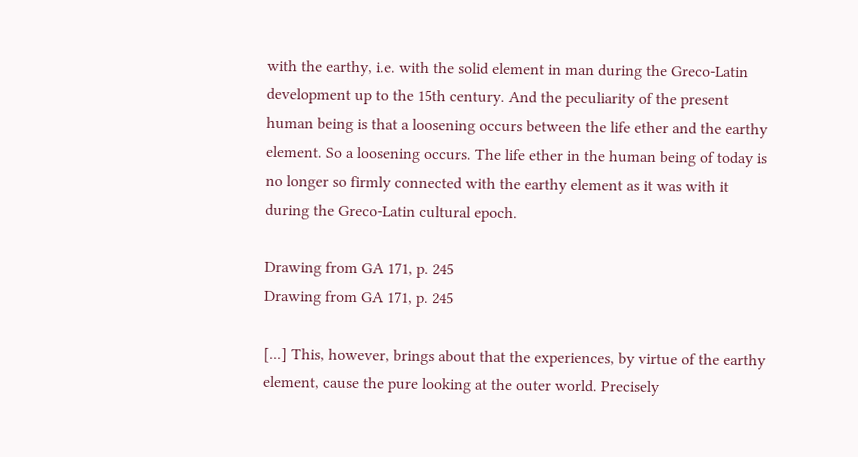with the earthy, i.e. with the solid element in man during the Greco-Latin development up to the 15th century. And the peculiarity of the present human being is that a loosening occurs between the life ether and the earthy element. So a loosening occurs. The life ether in the human being of today is no longer so firmly connected with the earthy element as it was with it during the Greco-Latin cultural epoch.

Drawing from GA 171, p. 245
Drawing from GA 171, p. 245

[...] This, however, brings about that the experiences, by virtue of the earthy element, cause the pure looking at the outer world. Precisely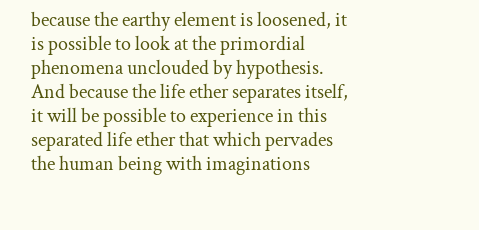because the earthy element is loosened, it is possible to look at the primordial phenomena unclouded by hypothesis. And because the life ether separates itself, it will be possible to experience in this separated life ether that which pervades the human being with imaginations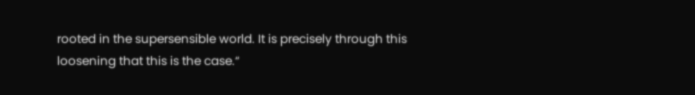rooted in the supersensible world. It is precisely through this loosening that this is the case.“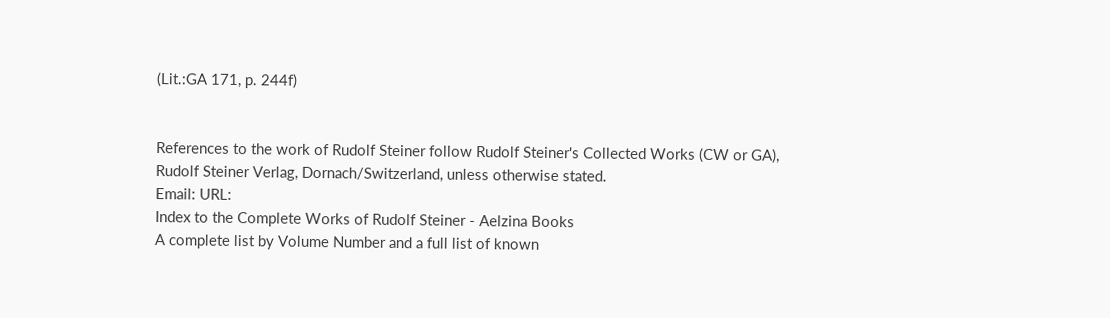(Lit.:GA 171, p. 244f)


References to the work of Rudolf Steiner follow Rudolf Steiner's Collected Works (CW or GA), Rudolf Steiner Verlag, Dornach/Switzerland, unless otherwise stated.
Email: URL:
Index to the Complete Works of Rudolf Steiner - Aelzina Books
A complete list by Volume Number and a full list of known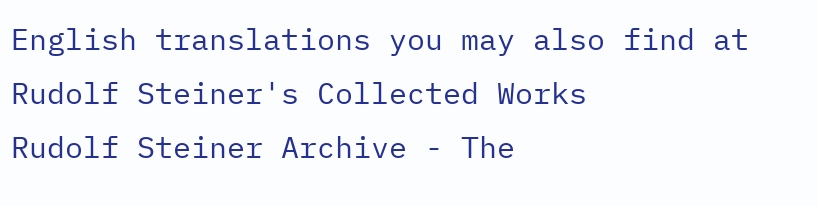English translations you may also find at Rudolf Steiner's Collected Works
Rudolf Steiner Archive - The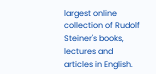largest online collection of Rudolf Steiner's books, lectures and articles in English.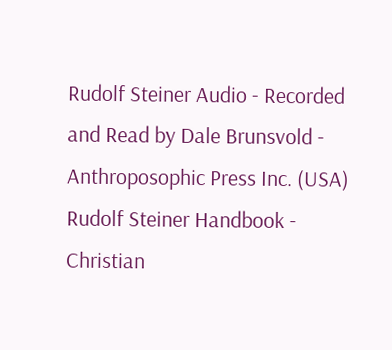Rudolf Steiner Audio - Recorded and Read by Dale Brunsvold - Anthroposophic Press Inc. (USA)
Rudolf Steiner Handbook - Christian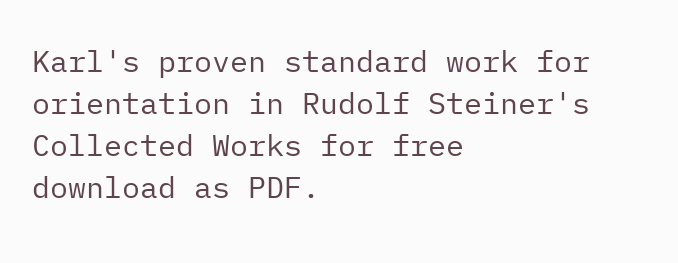Karl's proven standard work for orientation in Rudolf Steiner's Collected Works for free download as PDF.